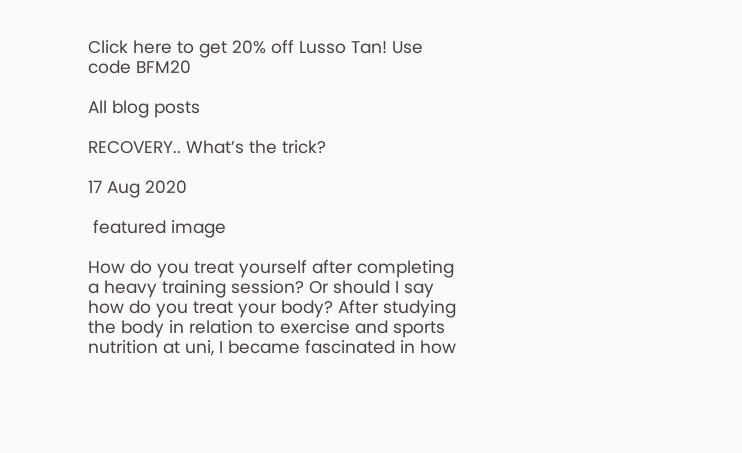Click here to get 20% off Lusso Tan! Use code BFM20

All blog posts

RECOVERY.. What’s the trick?

17 Aug 2020

 featured image

How do you treat yourself after completing a heavy training session? Or should I say how do you treat your body? After studying the body in relation to exercise and sports nutrition at uni, I became fascinated in how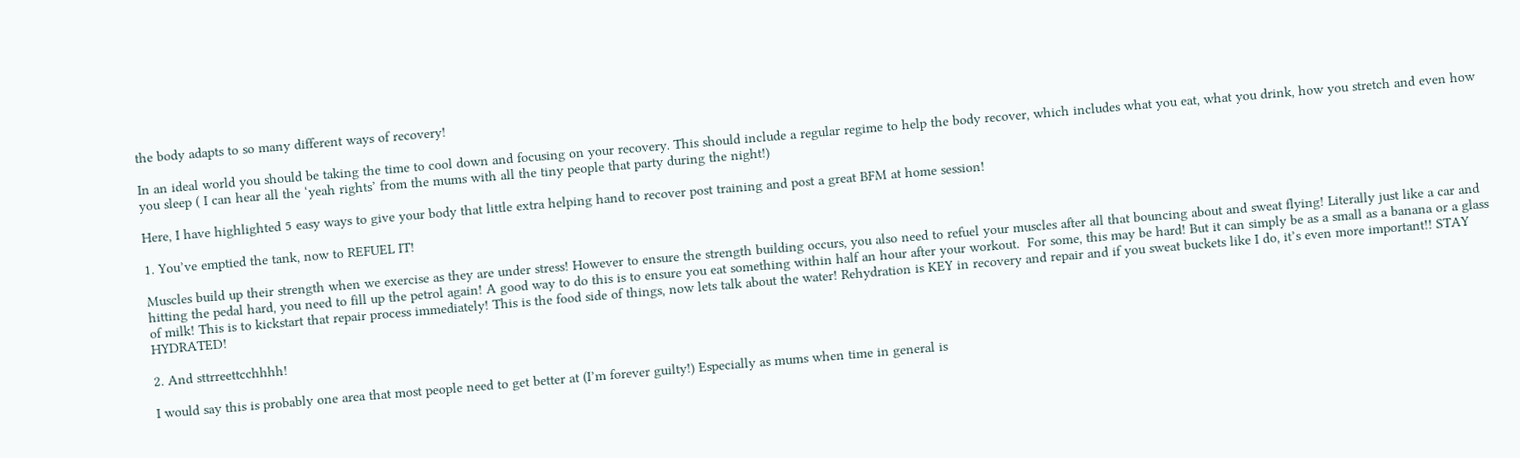the body adapts to so many different ways of recovery!

In an ideal world you should be taking the time to cool down and focusing on your recovery. This should include a regular regime to help the body recover, which includes what you eat, what you drink, how you stretch and even how you sleep ( I can hear all the ‘yeah rights’ from the mums with all the tiny people that party during the night!)

Here, I have highlighted 5 easy ways to give your body that little extra helping hand to recover post training and post a great BFM at home session!

1. You’ve emptied the tank, now to REFUEL IT!

Muscles build up their strength when we exercise as they are under stress! However to ensure the strength building occurs, you also need to refuel your muscles after all that bouncing about and sweat flying! Literally just like a car and hitting the pedal hard, you need to fill up the petrol again! A good way to do this is to ensure you eat something within half an hour after your workout.  For some, this may be hard! But it can simply be as a small as a banana or a glass of milk! This is to kickstart that repair process immediately! This is the food side of things, now lets talk about the water! Rehydration is KEY in recovery and repair and if you sweat buckets like I do, it’s even more important!! STAY HYDRATED!

2. And sttrreettcchhhh!

I would say this is probably one area that most people need to get better at (I’m forever guilty!) Especially as mums when time in general is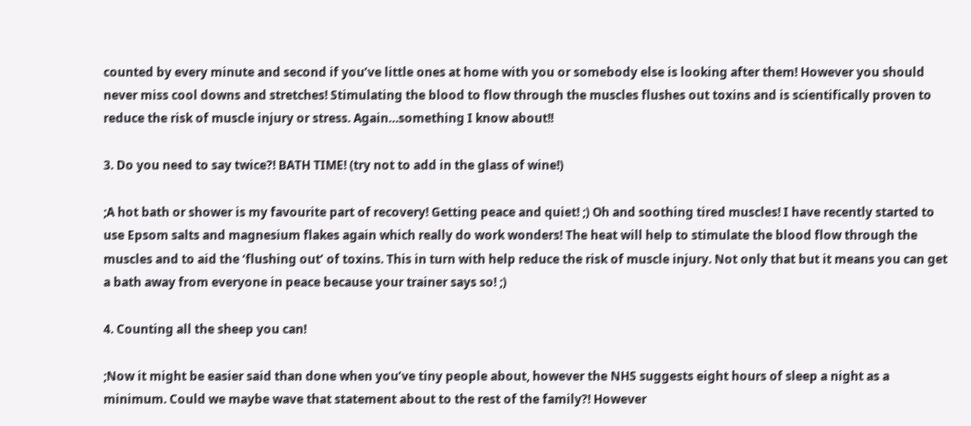counted by every minute and second if you’ve little ones at home with you or somebody else is looking after them! However you should never miss cool downs and stretches! Stimulating the blood to flow through the muscles flushes out toxins and is scientifically proven to reduce the risk of muscle injury or stress. Again…something I know about!!

3. Do you need to say twice?! BATH TIME! (try not to add in the glass of wine!)

;A hot bath or shower is my favourite part of recovery! Getting peace and quiet! ;) Oh and soothing tired muscles! I have recently started to use Epsom salts and magnesium flakes again which really do work wonders! The heat will help to stimulate the blood flow through the muscles and to aid the ‘flushing out’ of toxins. This in turn with help reduce the risk of muscle injury. Not only that but it means you can get a bath away from everyone in peace because your trainer says so! ;)

4. Counting all the sheep you can!

;Now it might be easier said than done when you’ve tiny people about, however the NHS suggests eight hours of sleep a night as a minimum. Could we maybe wave that statement about to the rest of the family?! However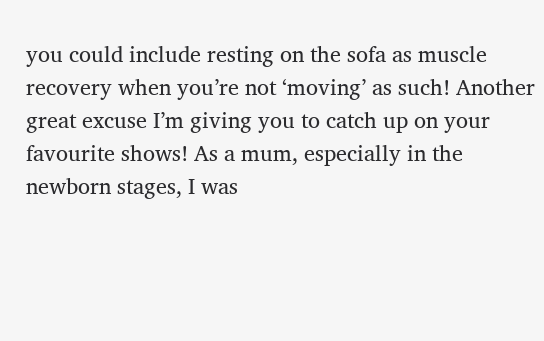you could include resting on the sofa as muscle recovery when you’re not ‘moving’ as such! Another great excuse I’m giving you to catch up on your favourite shows! As a mum, especially in the newborn stages, I was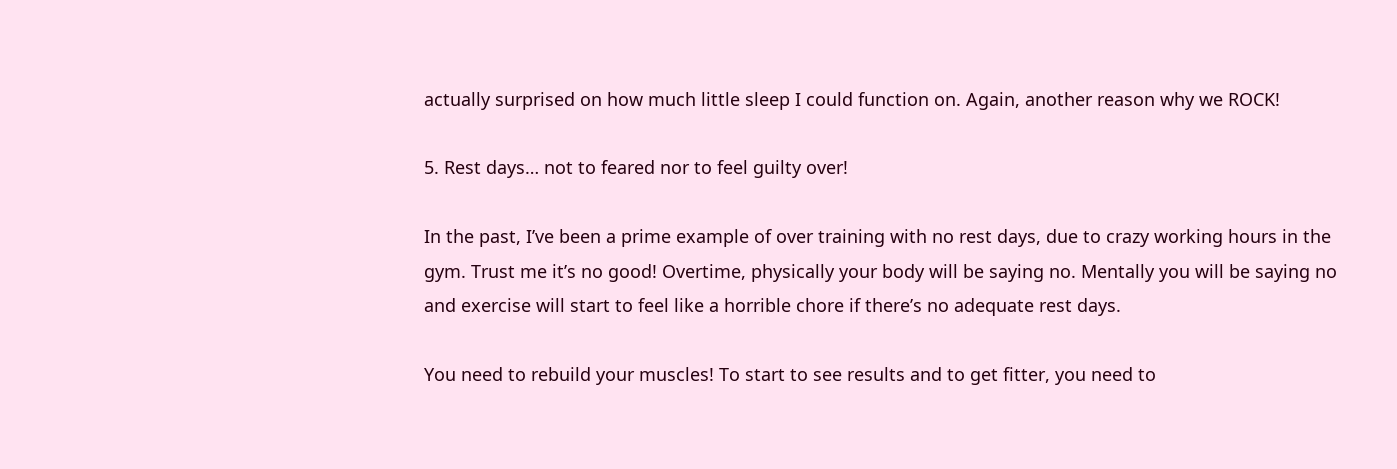actually surprised on how much little sleep I could function on. Again, another reason why we ROCK!

5. Rest days… not to feared nor to feel guilty over!

In the past, I’ve been a prime example of over training with no rest days, due to crazy working hours in the gym. Trust me it’s no good! Overtime, physically your body will be saying no. Mentally you will be saying no and exercise will start to feel like a horrible chore if there’s no adequate rest days.

You need to rebuild your muscles! To start to see results and to get fitter, you need to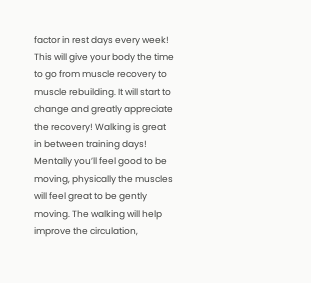factor in rest days every week! This will give your body the time to go from muscle recovery to muscle rebuilding. It will start to change and greatly appreciate the recovery! Walking is great in between training days! Mentally you’ll feel good to be moving, physically the muscles will feel great to be gently moving. The walking will help improve the circulation,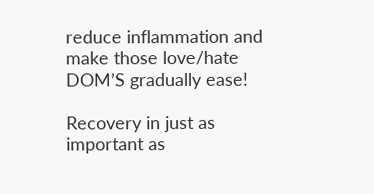reduce inflammation and make those love/hate DOM’S gradually ease!

Recovery in just as important as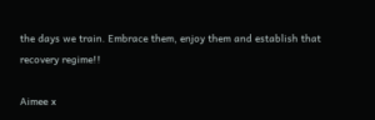the days we train. Embrace them, enjoy them and establish that recovery regime!!

Aimee x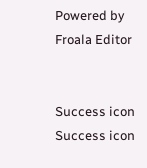Powered by Froala Editor


Success icon Success icon